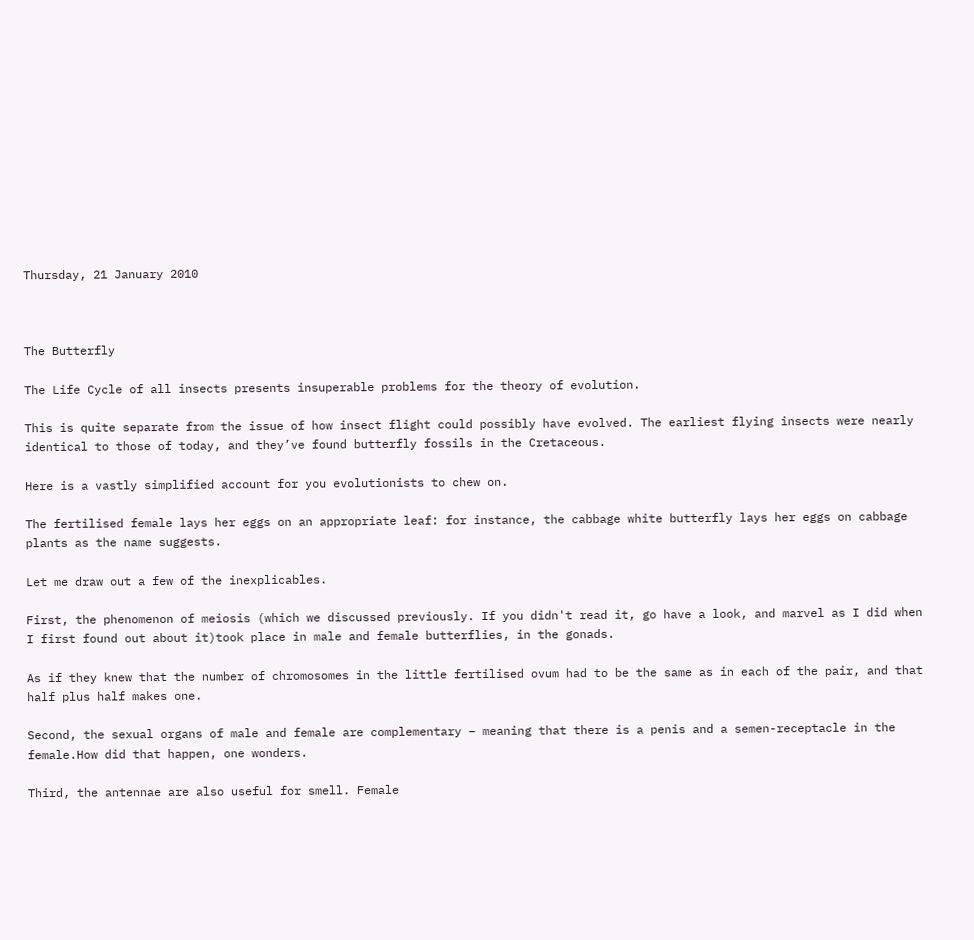Thursday, 21 January 2010



The Butterfly

The Life Cycle of all insects presents insuperable problems for the theory of evolution.

This is quite separate from the issue of how insect flight could possibly have evolved. The earliest flying insects were nearly identical to those of today, and they’ve found butterfly fossils in the Cretaceous.

Here is a vastly simplified account for you evolutionists to chew on.

The fertilised female lays her eggs on an appropriate leaf: for instance, the cabbage white butterfly lays her eggs on cabbage plants as the name suggests.

Let me draw out a few of the inexplicables.

First, the phenomenon of meiosis (which we discussed previously. If you didn't read it, go have a look, and marvel as I did when I first found out about it)took place in male and female butterflies, in the gonads.

As if they knew that the number of chromosomes in the little fertilised ovum had to be the same as in each of the pair, and that half plus half makes one.

Second, the sexual organs of male and female are complementary – meaning that there is a penis and a semen-receptacle in the female.How did that happen, one wonders.

Third, the antennae are also useful for smell. Female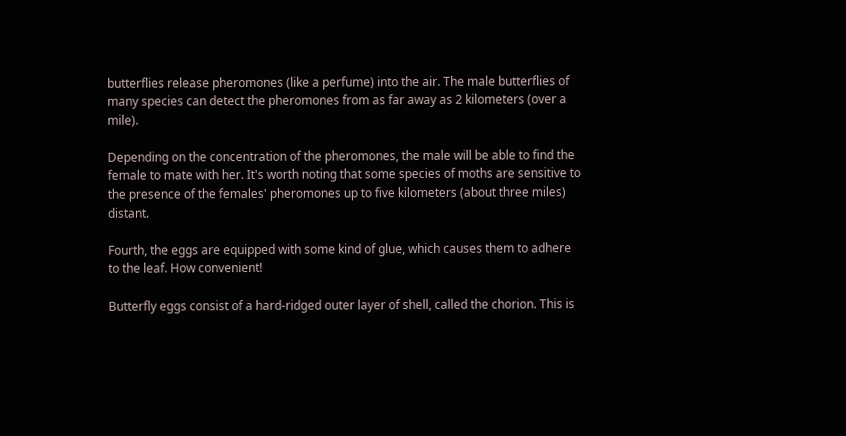butterflies release pheromones (like a perfume) into the air. The male butterflies of many species can detect the pheromones from as far away as 2 kilometers (over a mile).

Depending on the concentration of the pheromones, the male will be able to find the female to mate with her. It's worth noting that some species of moths are sensitive to the presence of the females' pheromones up to five kilometers (about three miles) distant.

Fourth, the eggs are equipped with some kind of glue, which causes them to adhere to the leaf. How convenient!

Butterfly eggs consist of a hard-ridged outer layer of shell, called the chorion. This is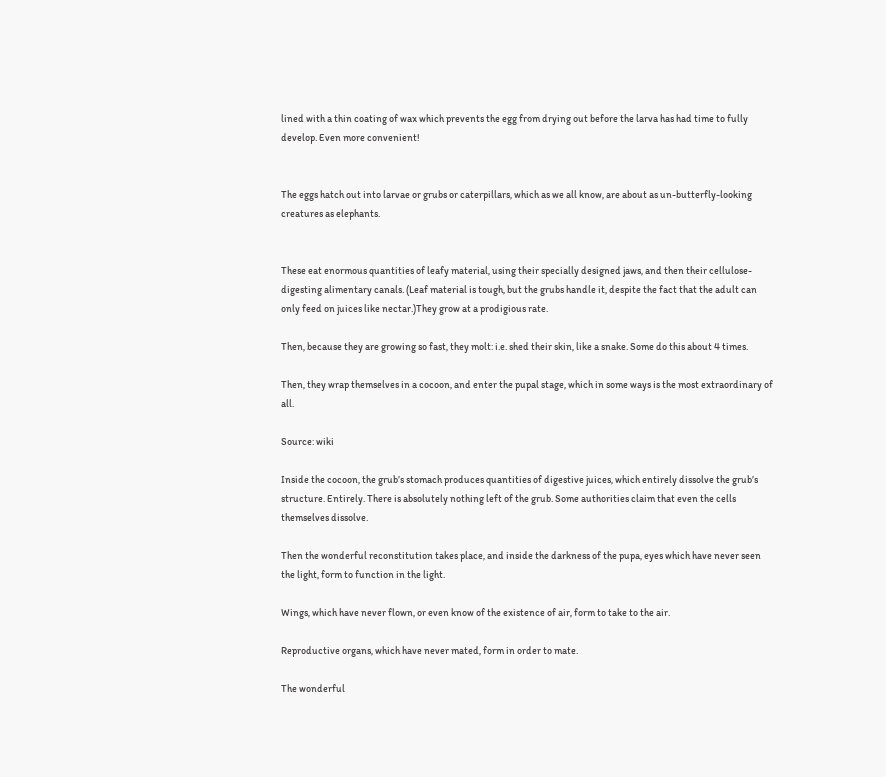lined with a thin coating of wax which prevents the egg from drying out before the larva has had time to fully develop. Even more convenient!


The eggs hatch out into larvae or grubs or caterpillars, which as we all know, are about as un-butterfly-looking creatures as elephants.


These eat enormous quantities of leafy material, using their specially designed jaws, and then their cellulose-digesting alimentary canals. (Leaf material is tough, but the grubs handle it, despite the fact that the adult can only feed on juices like nectar.)They grow at a prodigious rate.

Then, because they are growing so fast, they molt: i.e. shed their skin, like a snake. Some do this about 4 times.

Then, they wrap themselves in a cocoon, and enter the pupal stage, which in some ways is the most extraordinary of all.

Source: wiki

Inside the cocoon, the grub’s stomach produces quantities of digestive juices, which entirely dissolve the grub’s structure. Entirely. There is absolutely nothing left of the grub. Some authorities claim that even the cells themselves dissolve.

Then the wonderful reconstitution takes place, and inside the darkness of the pupa, eyes which have never seen the light, form to function in the light.

Wings, which have never flown, or even know of the existence of air, form to take to the air.

Reproductive organs, which have never mated, form in order to mate.

The wonderful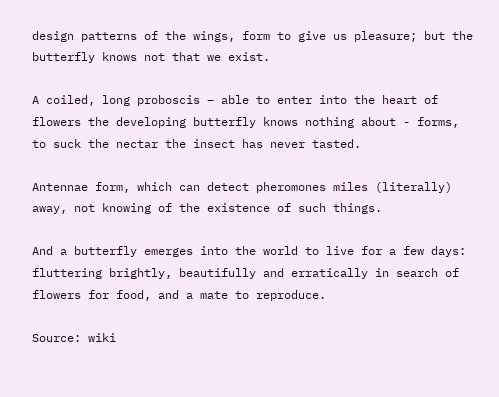design patterns of the wings, form to give us pleasure; but the butterfly knows not that we exist.

A coiled, long proboscis – able to enter into the heart of flowers the developing butterfly knows nothing about - forms, to suck the nectar the insect has never tasted.

Antennae form, which can detect pheromones miles (literally) away, not knowing of the existence of such things.

And a butterfly emerges into the world to live for a few days: fluttering brightly, beautifully and erratically in search of flowers for food, and a mate to reproduce.

Source: wiki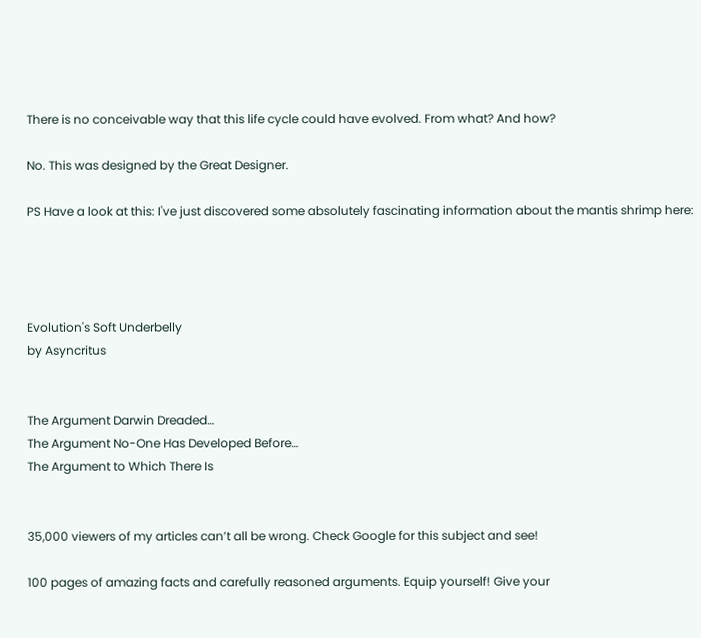There is no conceivable way that this life cycle could have evolved. From what? And how?

No. This was designed by the Great Designer.

PS Have a look at this: I've just discovered some absolutely fascinating information about the mantis shrimp here:




Evolution's Soft Underbelly
by Asyncritus


The Argument Darwin Dreaded…
The Argument No-One Has Developed Before…
The Argument to Which There Is


35,000 viewers of my articles can’t all be wrong. Check Google for this subject and see!

100 pages of amazing facts and carefully reasoned arguments. Equip yourself! Give your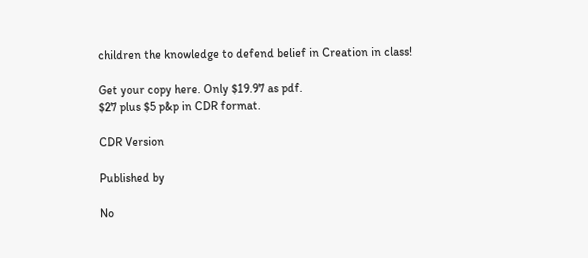children the knowledge to defend belief in Creation in class!

Get your copy here. Only $19.97 as pdf.
$27 plus $5 p&p in CDR format.

CDR Version

Published by

No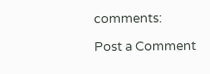comments:

Post a Comment